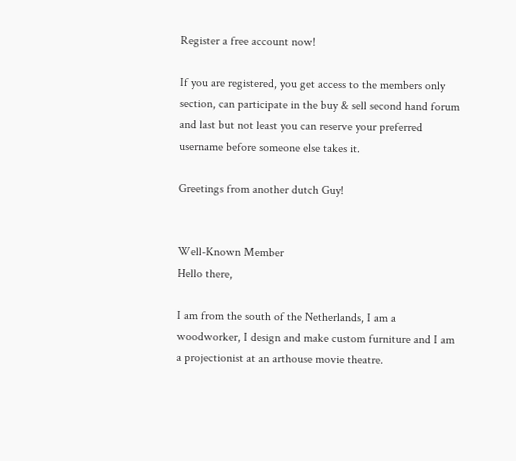Register a free account now!

If you are registered, you get access to the members only section, can participate in the buy & sell second hand forum and last but not least you can reserve your preferred username before someone else takes it.

Greetings from another dutch Guy!


Well-Known Member
Hello there,

I am from the south of the Netherlands, I am a woodworker, I design and make custom furniture and I am a projectionist at an arthouse movie theatre.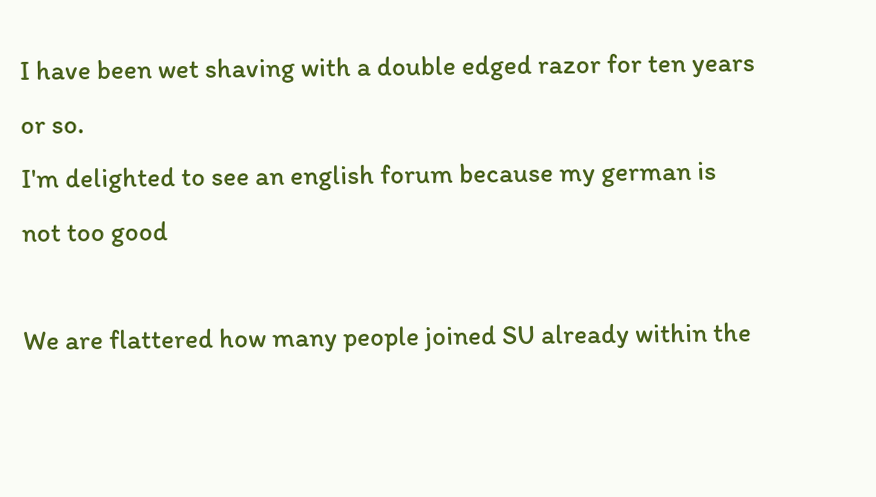I have been wet shaving with a double edged razor for ten years or so.
I'm delighted to see an english forum because my german is not too good

We are flattered how many people joined SU already within the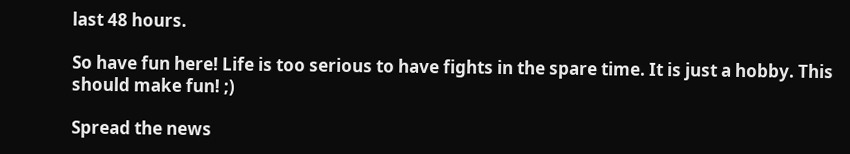last 48 hours.

So have fun here! Life is too serious to have fights in the spare time. It is just a hobby. This should make fun! ;)

Spread the news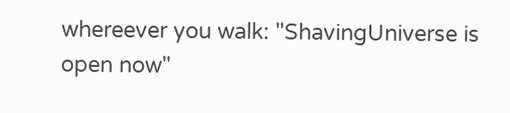whereever you walk: "ShavingUniverse is open now"